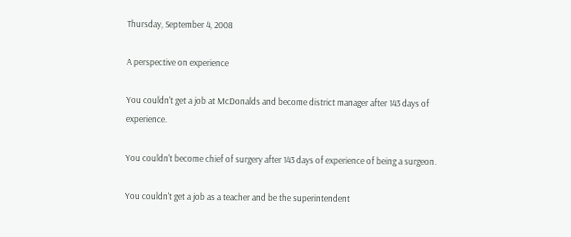Thursday, September 4, 2008

A perspective on experience

You couldn't get a job at McDonalds and become district manager after 143 days of experience.

You couldn't become chief of surgery after 143 days of experience of being a surgeon.

You couldn't get a job as a teacher and be the superintendent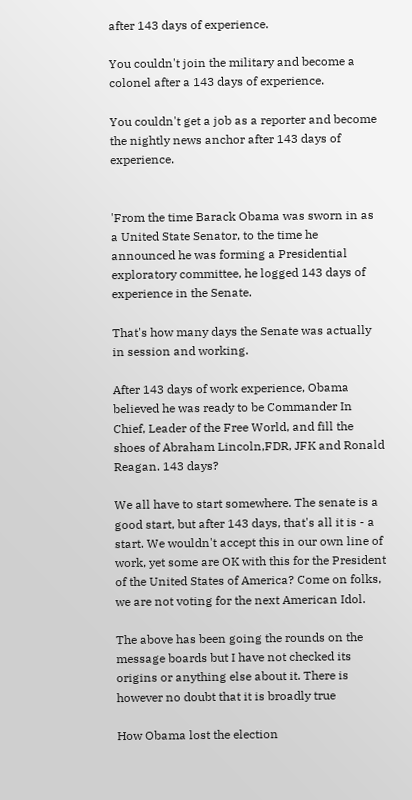after 143 days of experience.

You couldn't join the military and become a colonel after a 143 days of experience.

You couldn't get a job as a reporter and become the nightly news anchor after 143 days of experience.


'From the time Barack Obama was sworn in as a United State Senator, to the time he announced he was forming a Presidential exploratory committee, he logged 143 days of experience in the Senate.

That's how many days the Senate was actually in session and working.

After 143 days of work experience, Obama believed he was ready to be Commander In Chief, Leader of the Free World, and fill the shoes of Abraham Lincoln,FDR, JFK and Ronald Reagan. 143 days?

We all have to start somewhere. The senate is a good start, but after 143 days, that's all it is - a start. We wouldn't accept this in our own line of work, yet some are OK with this for the President of the United States of America? Come on folks, we are not voting for the next American Idol.

The above has been going the rounds on the message boards but I have not checked its origins or anything else about it. There is however no doubt that it is broadly true

How Obama lost the election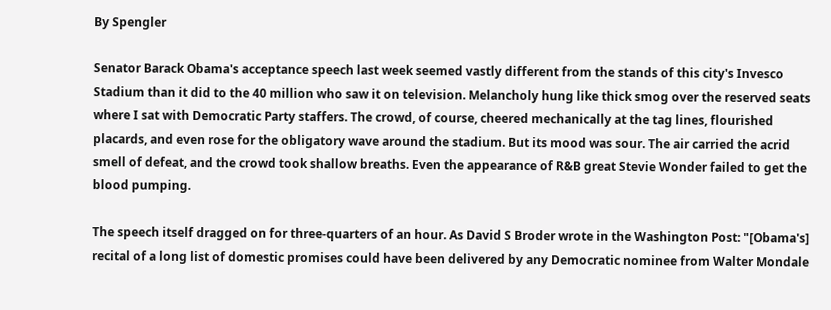By Spengler

Senator Barack Obama's acceptance speech last week seemed vastly different from the stands of this city's Invesco Stadium than it did to the 40 million who saw it on television. Melancholy hung like thick smog over the reserved seats where I sat with Democratic Party staffers. The crowd, of course, cheered mechanically at the tag lines, flourished placards, and even rose for the obligatory wave around the stadium. But its mood was sour. The air carried the acrid smell of defeat, and the crowd took shallow breaths. Even the appearance of R&B great Stevie Wonder failed to get the blood pumping.

The speech itself dragged on for three-quarters of an hour. As David S Broder wrote in the Washington Post: "[Obama's] recital of a long list of domestic promises could have been delivered by any Democratic nominee from Walter Mondale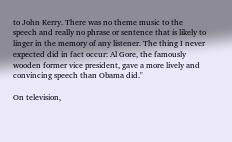to John Kerry. There was no theme music to the speech and really no phrase or sentence that is likely to linger in the memory of any listener. The thing I never expected did in fact occur: Al Gore, the famously wooden former vice president, gave a more lively and convincing speech than Obama did."

On television,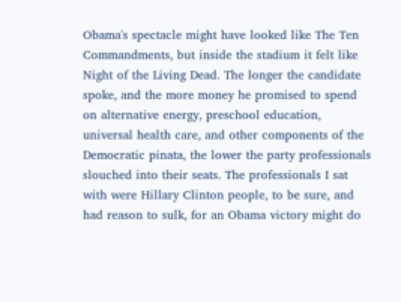Obama's spectacle might have looked like The Ten Commandments, but inside the stadium it felt like Night of the Living Dead. The longer the candidate spoke, and the more money he promised to spend on alternative energy, preschool education, universal health care, and other components of the Democratic pinata, the lower the party professionals slouched into their seats. The professionals I sat with were Hillary Clinton people, to be sure, and had reason to sulk, for an Obama victory might do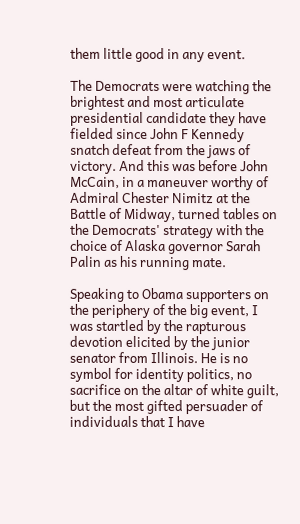them little good in any event.

The Democrats were watching the brightest and most articulate presidential candidate they have fielded since John F Kennedy snatch defeat from the jaws of victory. And this was before John McCain, in a maneuver worthy of Admiral Chester Nimitz at the Battle of Midway, turned tables on the Democrats' strategy with the choice of Alaska governor Sarah Palin as his running mate.

Speaking to Obama supporters on the periphery of the big event, I was startled by the rapturous devotion elicited by the junior senator from Illinois. He is no symbol for identity politics, no sacrifice on the altar of white guilt, but the most gifted persuader of individuals that I have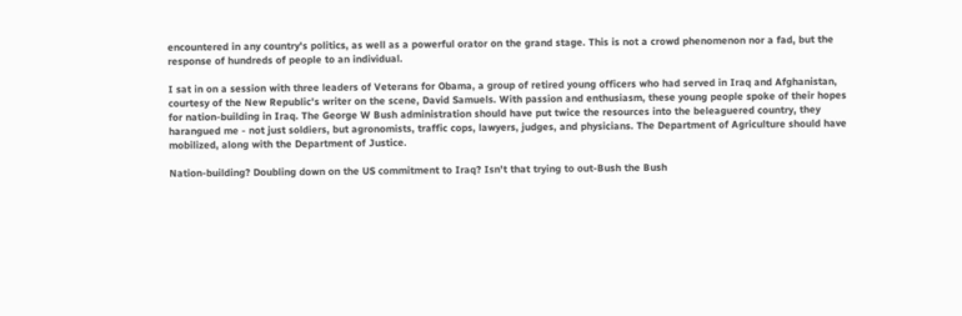encountered in any country's politics, as well as a powerful orator on the grand stage. This is not a crowd phenomenon nor a fad, but the response of hundreds of people to an individual.

I sat in on a session with three leaders of Veterans for Obama, a group of retired young officers who had served in Iraq and Afghanistan, courtesy of the New Republic's writer on the scene, David Samuels. With passion and enthusiasm, these young people spoke of their hopes for nation-building in Iraq. The George W Bush administration should have put twice the resources into the beleaguered country, they harangued me - not just soldiers, but agronomists, traffic cops, lawyers, judges, and physicians. The Department of Agriculture should have mobilized, along with the Department of Justice.

Nation-building? Doubling down on the US commitment to Iraq? Isn't that trying to out-Bush the Bush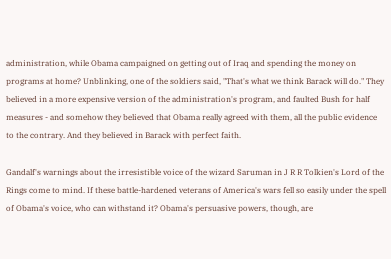administration, while Obama campaigned on getting out of Iraq and spending the money on programs at home? Unblinking, one of the soldiers said, "That's what we think Barack will do." They believed in a more expensive version of the administration's program, and faulted Bush for half measures - and somehow they believed that Obama really agreed with them, all the public evidence to the contrary. And they believed in Barack with perfect faith.

Gandalf's warnings about the irresistible voice of the wizard Saruman in J R R Tolkien's Lord of the Rings come to mind. If these battle-hardened veterans of America's wars fell so easily under the spell of Obama's voice, who can withstand it? Obama's persuasive powers, though, are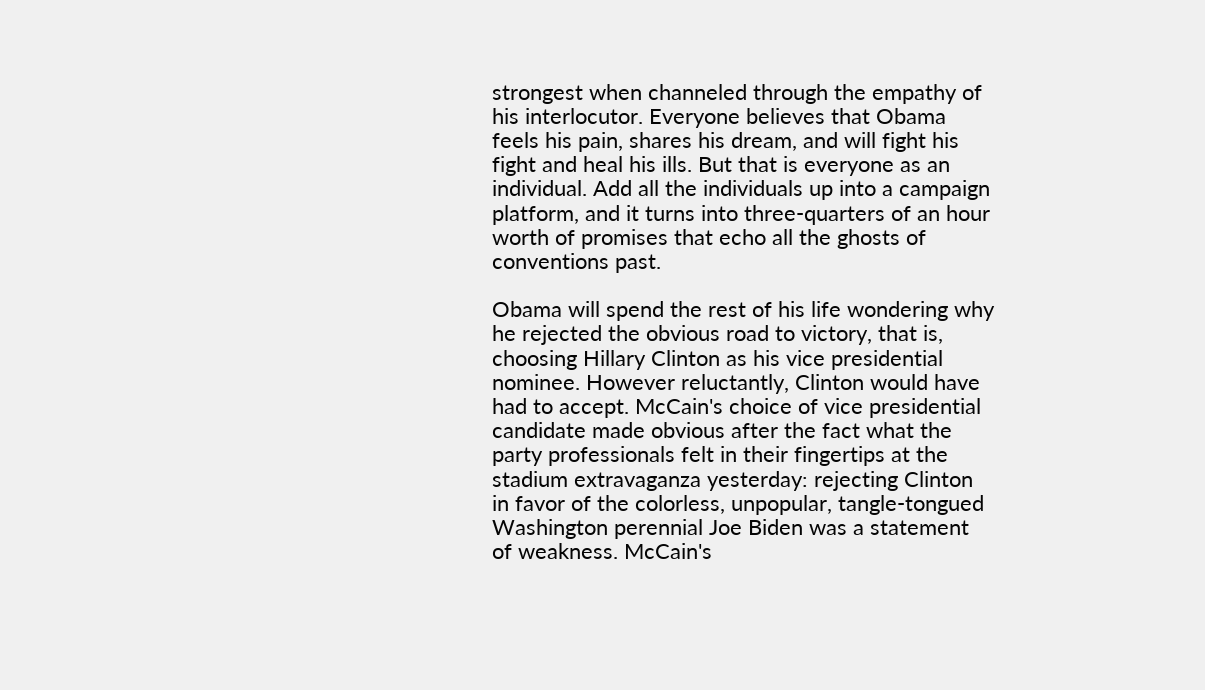strongest when channeled through the empathy of his interlocutor. Everyone believes that Obama feels his pain, shares his dream, and will fight his fight and heal his ills. But that is everyone as an individual. Add all the individuals up into a campaign platform, and it turns into three-quarters of an hour worth of promises that echo all the ghosts of conventions past.

Obama will spend the rest of his life wondering why he rejected the obvious road to victory, that is, choosing Hillary Clinton as his vice presidential nominee. However reluctantly, Clinton would have had to accept. McCain's choice of vice presidential candidate made obvious after the fact what the party professionals felt in their fingertips at the stadium extravaganza yesterday: rejecting Clinton in favor of the colorless, unpopular, tangle-tongued Washington perennial Joe Biden was a statement of weakness. McCain's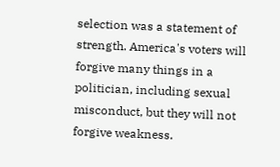selection was a statement of strength. America's voters will forgive many things in a politician, including sexual misconduct, but they will not forgive weakness.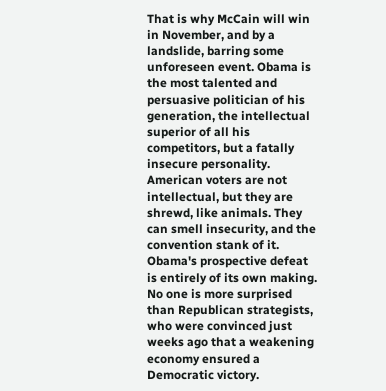That is why McCain will win in November, and by a landslide, barring some unforeseen event. Obama is the most talented and persuasive politician of his generation, the intellectual superior of all his competitors, but a fatally insecure personality. American voters are not intellectual, but they are shrewd, like animals. They can smell insecurity, and the convention stank of it. Obama's prospective defeat is entirely of its own making. No one is more surprised than Republican strategists, who were convinced just weeks ago that a weakening economy ensured a Democratic victory.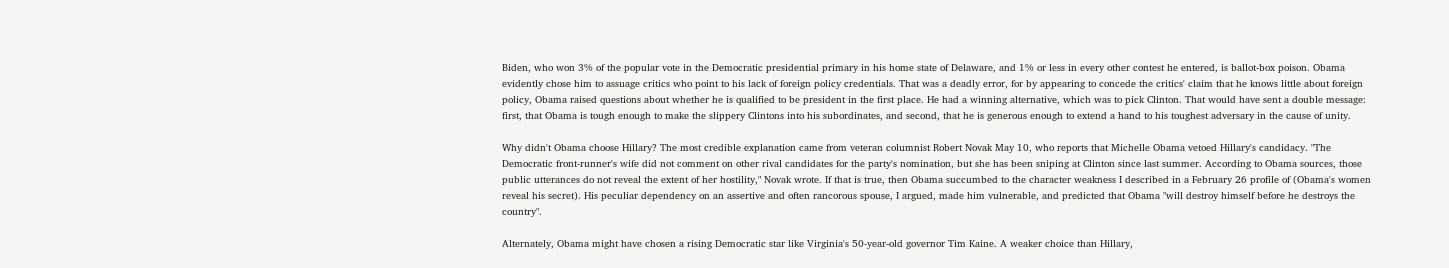Biden, who won 3% of the popular vote in the Democratic presidential primary in his home state of Delaware, and 1% or less in every other contest he entered, is ballot-box poison. Obama evidently chose him to assuage critics who point to his lack of foreign policy credentials. That was a deadly error, for by appearing to concede the critics' claim that he knows little about foreign policy, Obama raised questions about whether he is qualified to be president in the first place. He had a winning alternative, which was to pick Clinton. That would have sent a double message: first, that Obama is tough enough to make the slippery Clintons into his subordinates, and second, that he is generous enough to extend a hand to his toughest adversary in the cause of unity.

Why didn't Obama choose Hillary? The most credible explanation came from veteran columnist Robert Novak May 10, who reports that Michelle Obama vetoed Hillary's candidacy. "The Democratic front-runner's wife did not comment on other rival candidates for the party's nomination, but she has been sniping at Clinton since last summer. According to Obama sources, those public utterances do not reveal the extent of her hostility," Novak wrote. If that is true, then Obama succumbed to the character weakness I described in a February 26 profile of (Obama's women reveal his secret). His peculiar dependency on an assertive and often rancorous spouse, I argued, made him vulnerable, and predicted that Obama "will destroy himself before he destroys the country".

Alternately, Obama might have chosen a rising Democratic star like Virginia's 50-year-old governor Tim Kaine. A weaker choice than Hillary,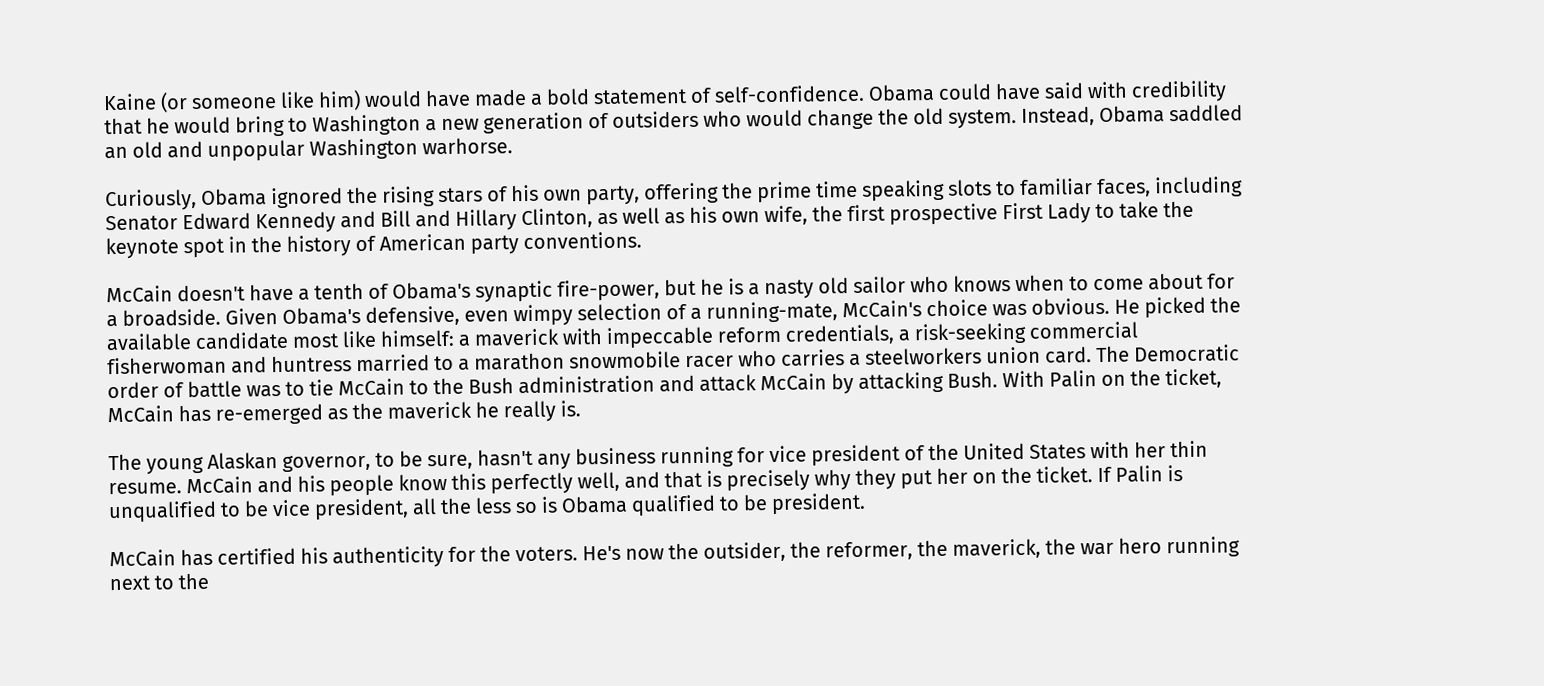Kaine (or someone like him) would have made a bold statement of self-confidence. Obama could have said with credibility that he would bring to Washington a new generation of outsiders who would change the old system. Instead, Obama saddled an old and unpopular Washington warhorse.

Curiously, Obama ignored the rising stars of his own party, offering the prime time speaking slots to familiar faces, including Senator Edward Kennedy and Bill and Hillary Clinton, as well as his own wife, the first prospective First Lady to take the keynote spot in the history of American party conventions.

McCain doesn't have a tenth of Obama's synaptic fire-power, but he is a nasty old sailor who knows when to come about for a broadside. Given Obama's defensive, even wimpy selection of a running-mate, McCain's choice was obvious. He picked the available candidate most like himself: a maverick with impeccable reform credentials, a risk-seeking commercial fisherwoman and huntress married to a marathon snowmobile racer who carries a steelworkers union card. The Democratic order of battle was to tie McCain to the Bush administration and attack McCain by attacking Bush. With Palin on the ticket, McCain has re-emerged as the maverick he really is.

The young Alaskan governor, to be sure, hasn't any business running for vice president of the United States with her thin resume. McCain and his people know this perfectly well, and that is precisely why they put her on the ticket. If Palin is unqualified to be vice president, all the less so is Obama qualified to be president.

McCain has certified his authenticity for the voters. He's now the outsider, the reformer, the maverick, the war hero running next to the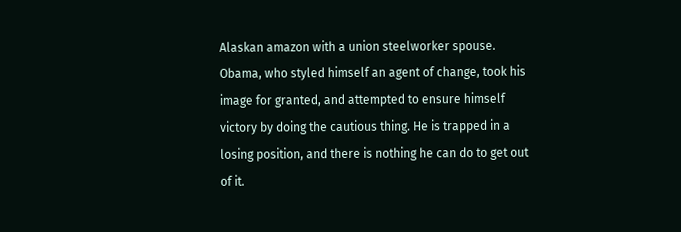Alaskan amazon with a union steelworker spouse. Obama, who styled himself an agent of change, took his image for granted, and attempted to ensure himself victory by doing the cautious thing. He is trapped in a losing position, and there is nothing he can do to get out of it.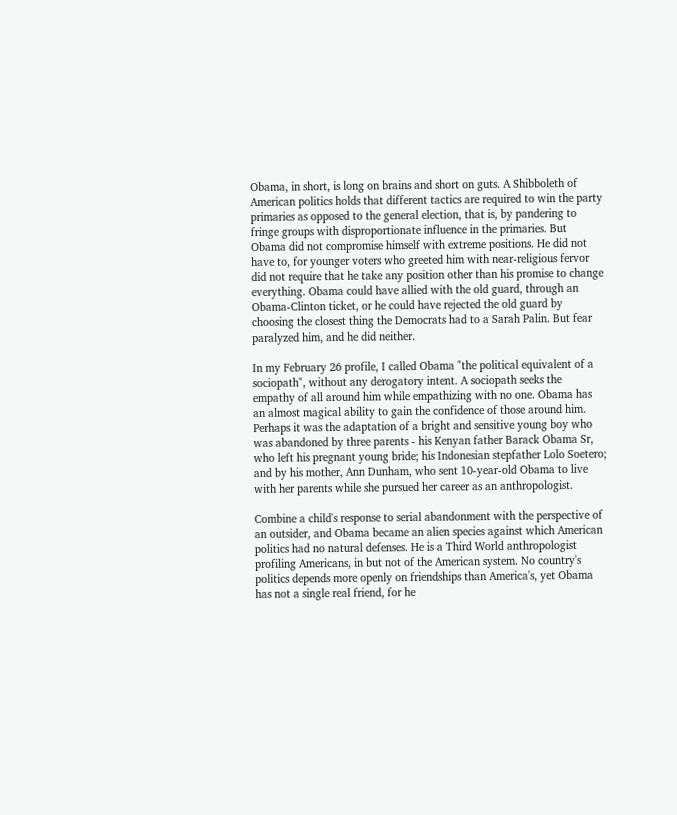Obama, in short, is long on brains and short on guts. A Shibboleth of American politics holds that different tactics are required to win the party primaries as opposed to the general election, that is, by pandering to fringe groups with disproportionate influence in the primaries. But Obama did not compromise himself with extreme positions. He did not have to, for younger voters who greeted him with near-religious fervor did not require that he take any position other than his promise to change everything. Obama could have allied with the old guard, through an Obama-Clinton ticket, or he could have rejected the old guard by choosing the closest thing the Democrats had to a Sarah Palin. But fear paralyzed him, and he did neither.

In my February 26 profile, I called Obama "the political equivalent of a sociopath", without any derogatory intent. A sociopath seeks the empathy of all around him while empathizing with no one. Obama has an almost magical ability to gain the confidence of those around him. Perhaps it was the adaptation of a bright and sensitive young boy who was abandoned by three parents - his Kenyan father Barack Obama Sr, who left his pregnant young bride; his Indonesian stepfather Lolo Soetero; and by his mother, Ann Dunham, who sent 10-year-old Obama to live with her parents while she pursued her career as an anthropologist.

Combine a child's response to serial abandonment with the perspective of an outsider, and Obama became an alien species against which American politics had no natural defenses. He is a Third World anthropologist profiling Americans, in but not of the American system. No country's politics depends more openly on friendships than America's, yet Obama has not a single real friend, for he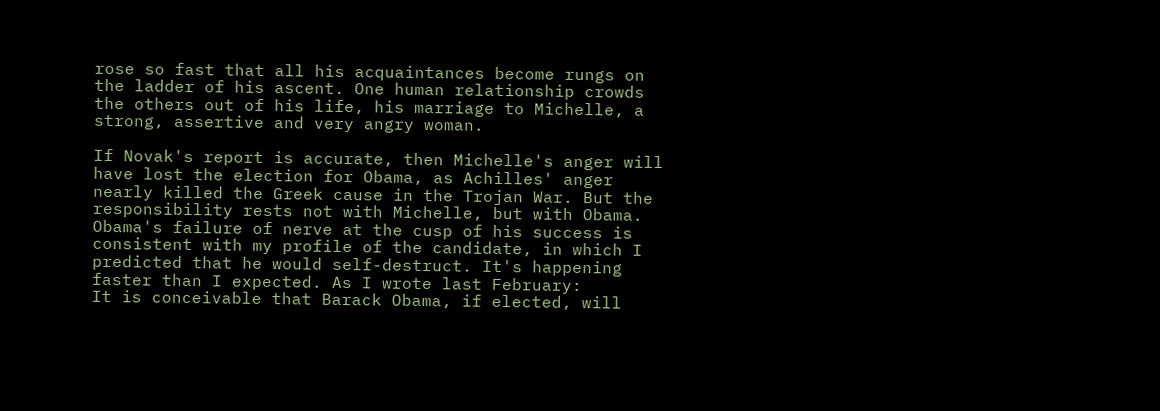rose so fast that all his acquaintances become rungs on the ladder of his ascent. One human relationship crowds the others out of his life, his marriage to Michelle, a strong, assertive and very angry woman.

If Novak's report is accurate, then Michelle's anger will have lost the election for Obama, as Achilles' anger nearly killed the Greek cause in the Trojan War. But the responsibility rests not with Michelle, but with Obama. Obama's failure of nerve at the cusp of his success is consistent with my profile of the candidate, in which I predicted that he would self-destruct. It's happening faster than I expected. As I wrote last February:
It is conceivable that Barack Obama, if elected, will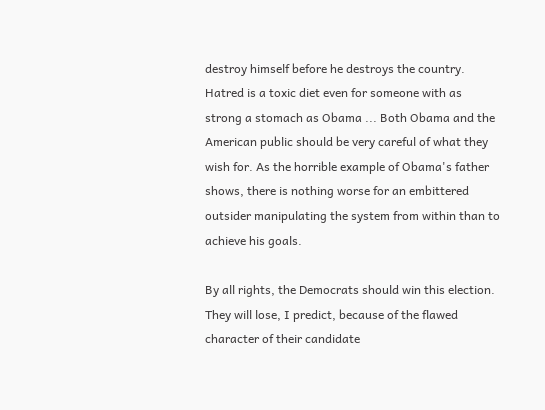destroy himself before he destroys the country. Hatred is a toxic diet even for someone with as strong a stomach as Obama ... Both Obama and the American public should be very careful of what they wish for. As the horrible example of Obama's father shows, there is nothing worse for an embittered outsider manipulating the system from within than to achieve his goals.

By all rights, the Democrats should win this election. They will lose, I predict, because of the flawed character of their candidate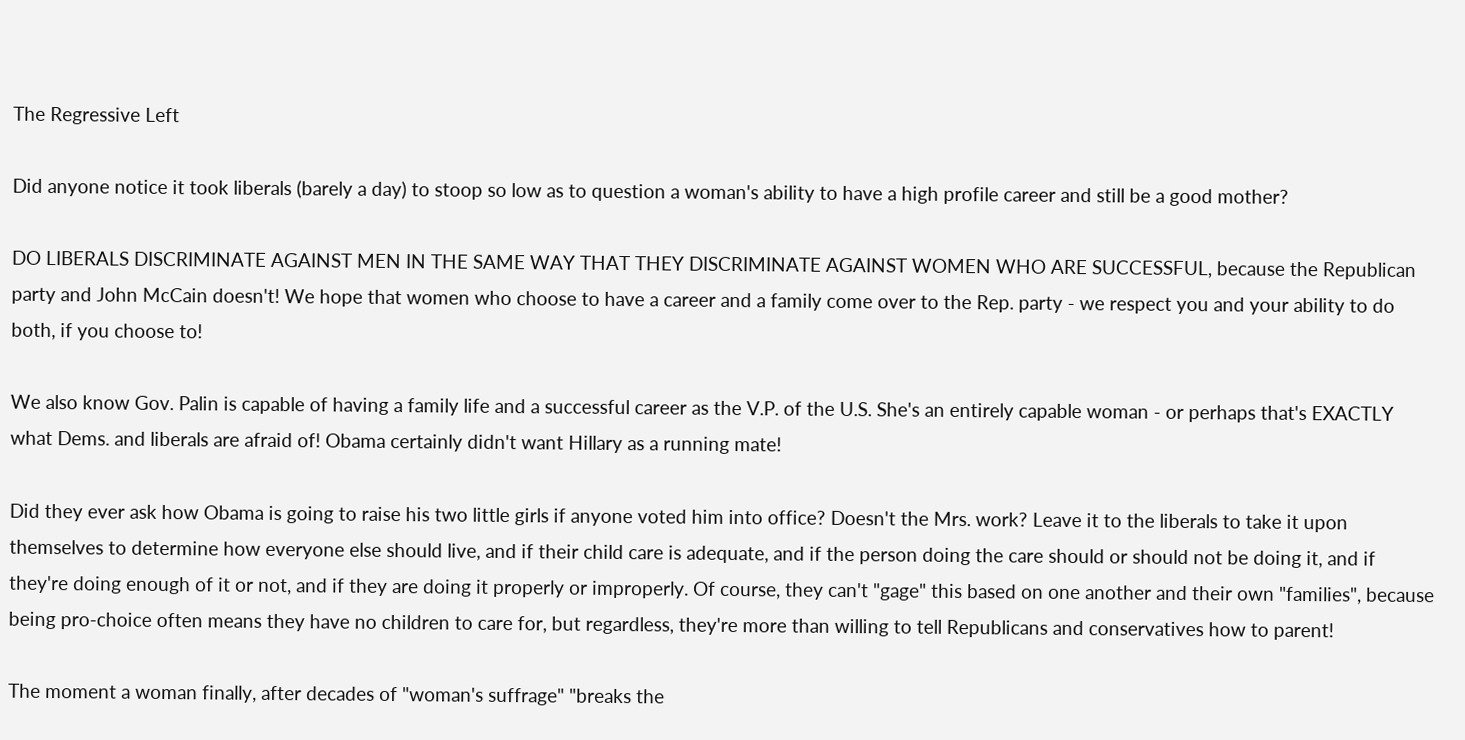The Regressive Left

Did anyone notice it took liberals (barely a day) to stoop so low as to question a woman's ability to have a high profile career and still be a good mother?

DO LIBERALS DISCRIMINATE AGAINST MEN IN THE SAME WAY THAT THEY DISCRIMINATE AGAINST WOMEN WHO ARE SUCCESSFUL, because the Republican party and John McCain doesn't! We hope that women who choose to have a career and a family come over to the Rep. party - we respect you and your ability to do both, if you choose to!

We also know Gov. Palin is capable of having a family life and a successful career as the V.P. of the U.S. She's an entirely capable woman - or perhaps that's EXACTLY what Dems. and liberals are afraid of! Obama certainly didn't want Hillary as a running mate!

Did they ever ask how Obama is going to raise his two little girls if anyone voted him into office? Doesn't the Mrs. work? Leave it to the liberals to take it upon themselves to determine how everyone else should live, and if their child care is adequate, and if the person doing the care should or should not be doing it, and if they're doing enough of it or not, and if they are doing it properly or improperly. Of course, they can't "gage" this based on one another and their own "families", because being pro-choice often means they have no children to care for, but regardless, they're more than willing to tell Republicans and conservatives how to parent!

The moment a woman finally, after decades of "woman's suffrage" "breaks the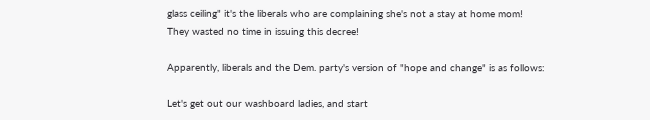glass ceiling" it's the liberals who are complaining she's not a stay at home mom! They wasted no time in issuing this decree!

Apparently, liberals and the Dem. party's version of "hope and change" is as follows:

Let's get out our washboard ladies, and start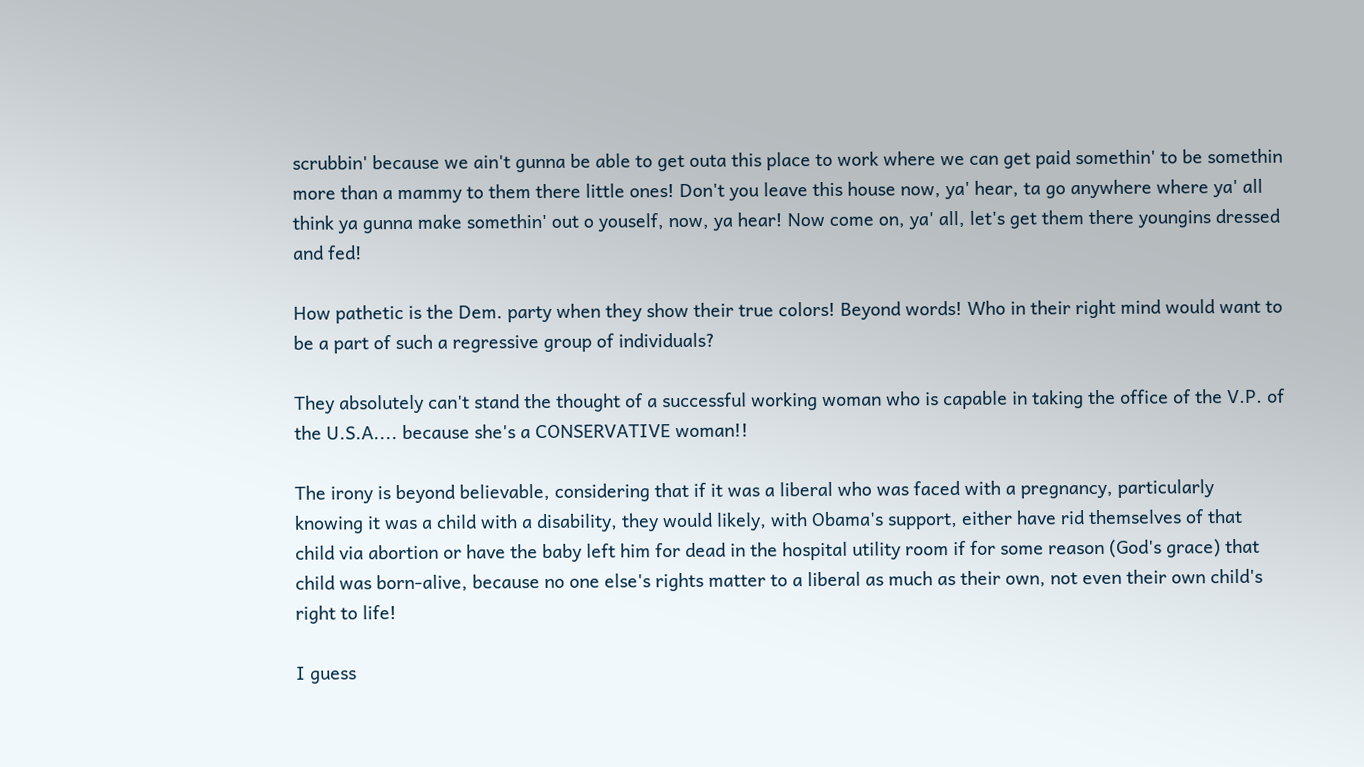scrubbin' because we ain't gunna be able to get outa this place to work where we can get paid somethin' to be somethin more than a mammy to them there little ones! Don't you leave this house now, ya' hear, ta go anywhere where ya' all think ya gunna make somethin' out o youself, now, ya hear! Now come on, ya' all, let's get them there youngins dressed and fed!

How pathetic is the Dem. party when they show their true colors! Beyond words! Who in their right mind would want to be a part of such a regressive group of individuals?

They absolutely can't stand the thought of a successful working woman who is capable in taking the office of the V.P. of the U.S.A.... because she's a CONSERVATIVE woman!!

The irony is beyond believable, considering that if it was a liberal who was faced with a pregnancy, particularly knowing it was a child with a disability, they would likely, with Obama's support, either have rid themselves of that child via abortion or have the baby left him for dead in the hospital utility room if for some reason (God's grace) that child was born-alive, because no one else's rights matter to a liberal as much as their own, not even their own child's right to life!

I guess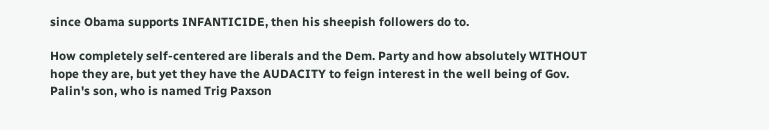since Obama supports INFANTICIDE, then his sheepish followers do to.

How completely self-centered are liberals and the Dem. Party and how absolutely WITHOUT hope they are, but yet they have the AUDACITY to feign interest in the well being of Gov. Palin's son, who is named Trig Paxson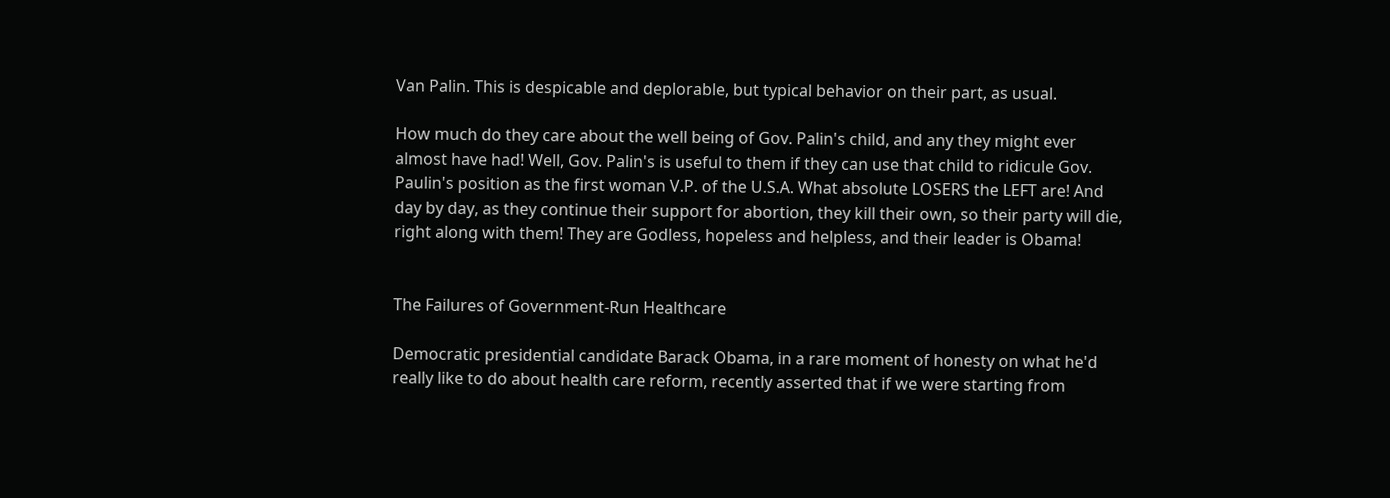Van Palin. This is despicable and deplorable, but typical behavior on their part, as usual.

How much do they care about the well being of Gov. Palin's child, and any they might ever almost have had! Well, Gov. Palin's is useful to them if they can use that child to ridicule Gov. Paulin's position as the first woman V.P. of the U.S.A. What absolute LOSERS the LEFT are! And day by day, as they continue their support for abortion, they kill their own, so their party will die, right along with them! They are Godless, hopeless and helpless, and their leader is Obama!


The Failures of Government-Run Healthcare

Democratic presidential candidate Barack Obama, in a rare moment of honesty on what he'd really like to do about health care reform, recently asserted that if we were starting from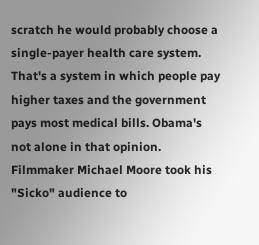scratch he would probably choose a single-payer health care system. That's a system in which people pay higher taxes and the government pays most medical bills. Obama's not alone in that opinion. Filmmaker Michael Moore took his "Sicko" audience to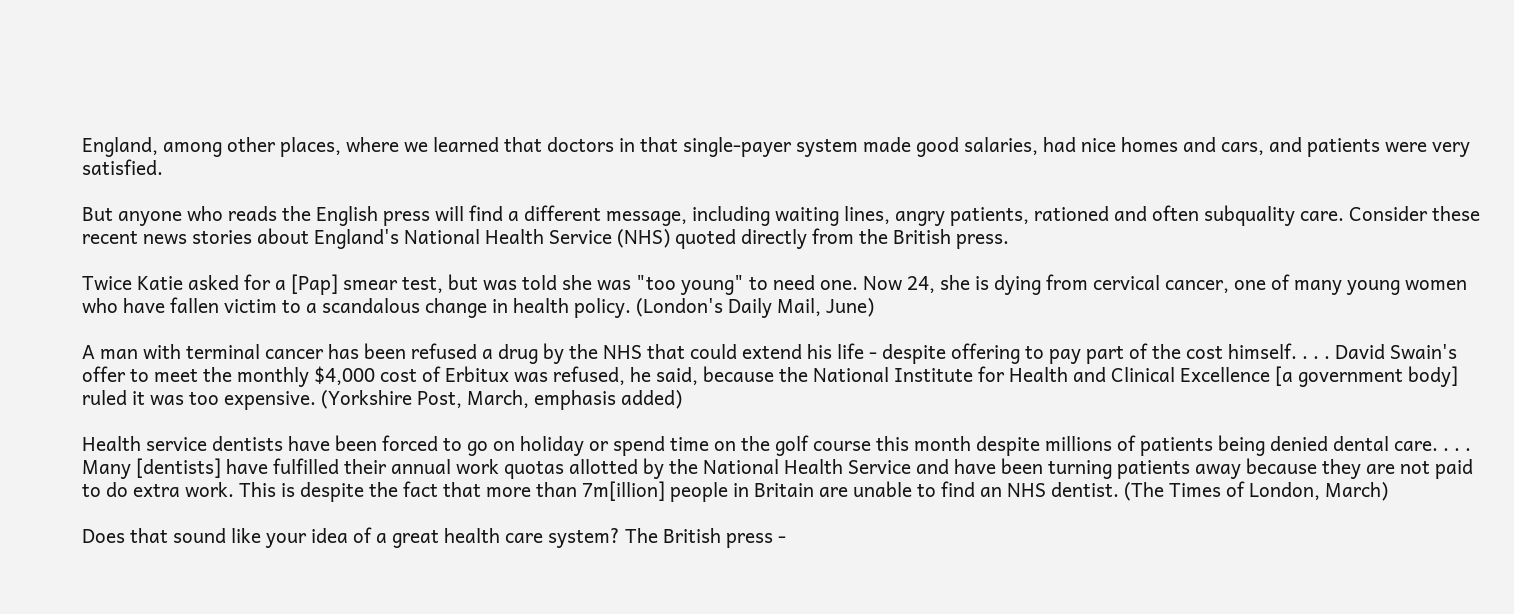England, among other places, where we learned that doctors in that single-payer system made good salaries, had nice homes and cars, and patients were very satisfied.

But anyone who reads the English press will find a different message, including waiting lines, angry patients, rationed and often subquality care. Consider these recent news stories about England's National Health Service (NHS) quoted directly from the British press.

Twice Katie asked for a [Pap] smear test, but was told she was "too young" to need one. Now 24, she is dying from cervical cancer, one of many young women who have fallen victim to a scandalous change in health policy. (London's Daily Mail, June)

A man with terminal cancer has been refused a drug by the NHS that could extend his life - despite offering to pay part of the cost himself. . . . David Swain's offer to meet the monthly $4,000 cost of Erbitux was refused, he said, because the National Institute for Health and Clinical Excellence [a government body] ruled it was too expensive. (Yorkshire Post, March, emphasis added)

Health service dentists have been forced to go on holiday or spend time on the golf course this month despite millions of patients being denied dental care. . . . Many [dentists] have fulfilled their annual work quotas allotted by the National Health Service and have been turning patients away because they are not paid to do extra work. This is despite the fact that more than 7m[illion] people in Britain are unable to find an NHS dentist. (The Times of London, March)

Does that sound like your idea of a great health care system? The British press -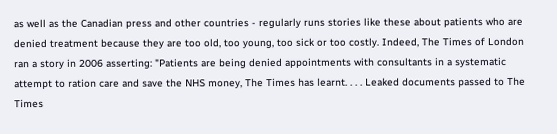as well as the Canadian press and other countries - regularly runs stories like these about patients who are denied treatment because they are too old, too young, too sick or too costly. Indeed, The Times of London ran a story in 2006 asserting: "Patients are being denied appointments with consultants in a systematic attempt to ration care and save the NHS money, The Times has learnt. . . . Leaked documents passed to The Times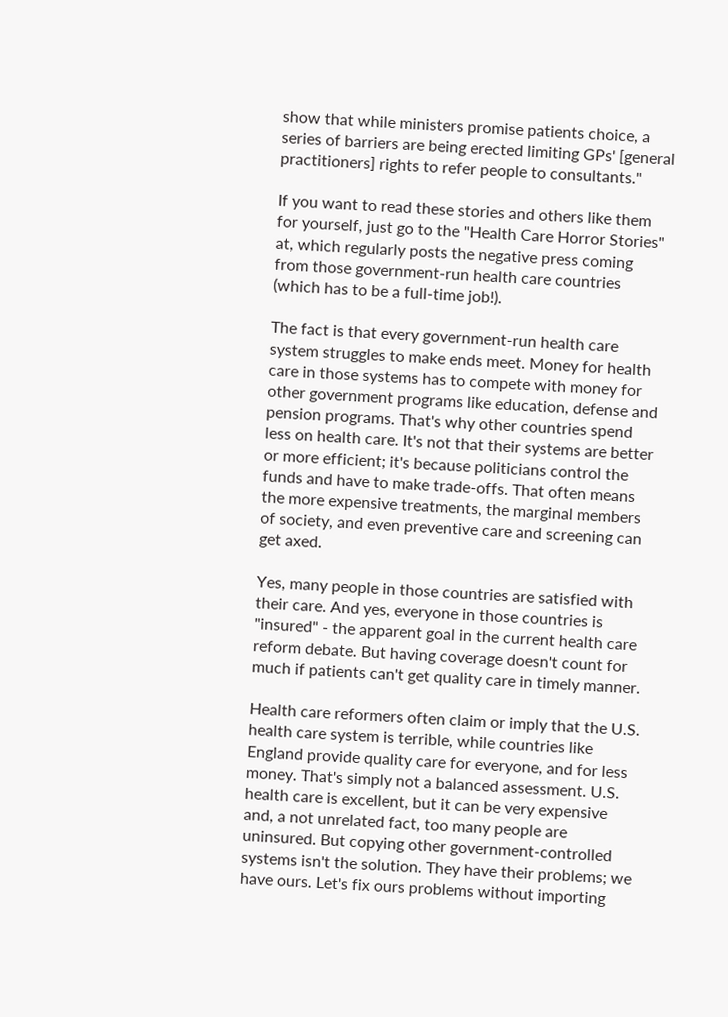show that while ministers promise patients choice, a series of barriers are being erected limiting GPs' [general practitioners] rights to refer people to consultants."

If you want to read these stories and others like them for yourself, just go to the "Health Care Horror Stories" at, which regularly posts the negative press coming from those government-run health care countries (which has to be a full-time job!).

The fact is that every government-run health care system struggles to make ends meet. Money for health care in those systems has to compete with money for other government programs like education, defense and pension programs. That's why other countries spend less on health care. It's not that their systems are better or more efficient; it's because politicians control the funds and have to make trade-offs. That often means the more expensive treatments, the marginal members of society, and even preventive care and screening can get axed.

Yes, many people in those countries are satisfied with their care. And yes, everyone in those countries is "insured" - the apparent goal in the current health care reform debate. But having coverage doesn't count for much if patients can't get quality care in timely manner.

Health care reformers often claim or imply that the U.S. health care system is terrible, while countries like England provide quality care for everyone, and for less money. That's simply not a balanced assessment. U.S. health care is excellent, but it can be very expensive and, a not unrelated fact, too many people are uninsured. But copying other government-controlled systems isn't the solution. They have their problems; we have ours. Let's fix ours problems without importing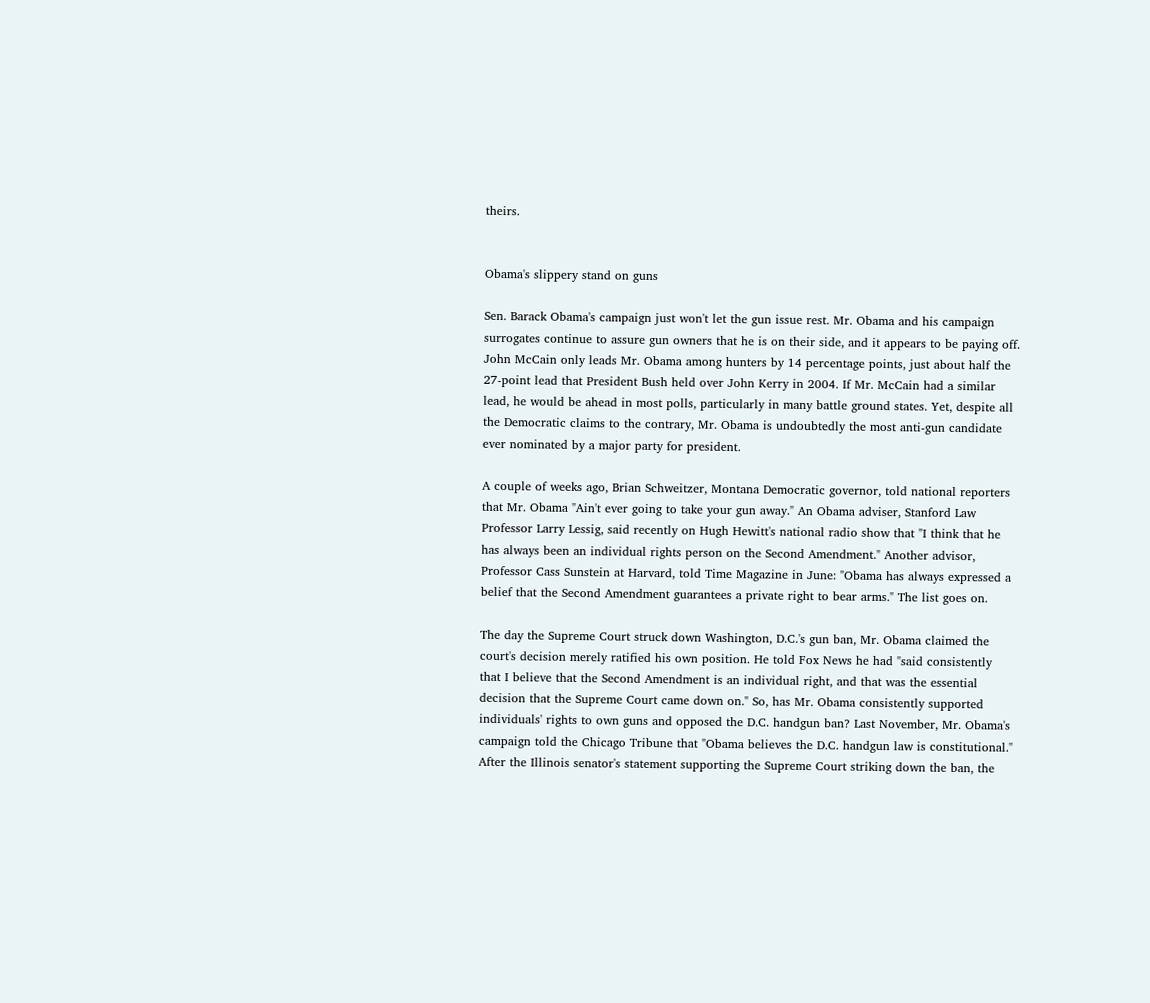theirs.


Obama's slippery stand on guns

Sen. Barack Obama's campaign just won't let the gun issue rest. Mr. Obama and his campaign surrogates continue to assure gun owners that he is on their side, and it appears to be paying off. John McCain only leads Mr. Obama among hunters by 14 percentage points, just about half the 27-point lead that President Bush held over John Kerry in 2004. If Mr. McCain had a similar lead, he would be ahead in most polls, particularly in many battle ground states. Yet, despite all the Democratic claims to the contrary, Mr. Obama is undoubtedly the most anti-gun candidate ever nominated by a major party for president.

A couple of weeks ago, Brian Schweitzer, Montana Democratic governor, told national reporters that Mr. Obama "Ain't ever going to take your gun away." An Obama adviser, Stanford Law Professor Larry Lessig, said recently on Hugh Hewitt's national radio show that "I think that he has always been an individual rights person on the Second Amendment." Another advisor, Professor Cass Sunstein at Harvard, told Time Magazine in June: "Obama has always expressed a belief that the Second Amendment guarantees a private right to bear arms." The list goes on.

The day the Supreme Court struck down Washington, D.C.'s gun ban, Mr. Obama claimed the court's decision merely ratified his own position. He told Fox News he had "said consistently that I believe that the Second Amendment is an individual right, and that was the essential decision that the Supreme Court came down on." So, has Mr. Obama consistently supported individuals' rights to own guns and opposed the D.C. handgun ban? Last November, Mr. Obama's campaign told the Chicago Tribune that "Obama believes the D.C. handgun law is constitutional." After the Illinois senator's statement supporting the Supreme Court striking down the ban, the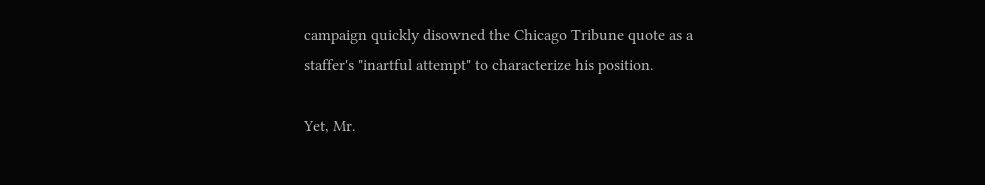campaign quickly disowned the Chicago Tribune quote as a staffer's "inartful attempt" to characterize his position.

Yet, Mr.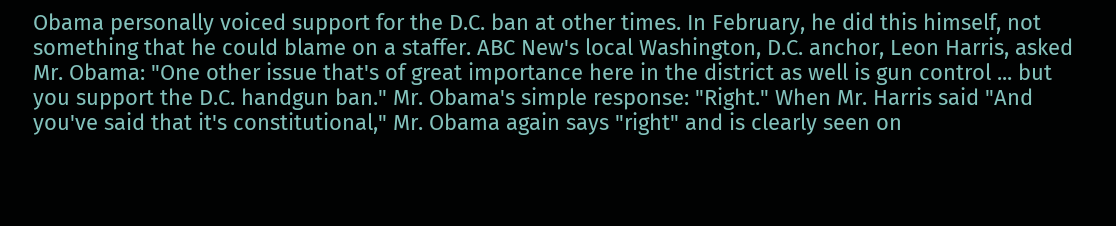Obama personally voiced support for the D.C. ban at other times. In February, he did this himself, not something that he could blame on a staffer. ABC New's local Washington, D.C. anchor, Leon Harris, asked Mr. Obama: "One other issue that's of great importance here in the district as well is gun control ... but you support the D.C. handgun ban." Mr. Obama's simple response: "Right." When Mr. Harris said "And you've said that it's constitutional," Mr. Obama again says "right" and is clearly seen on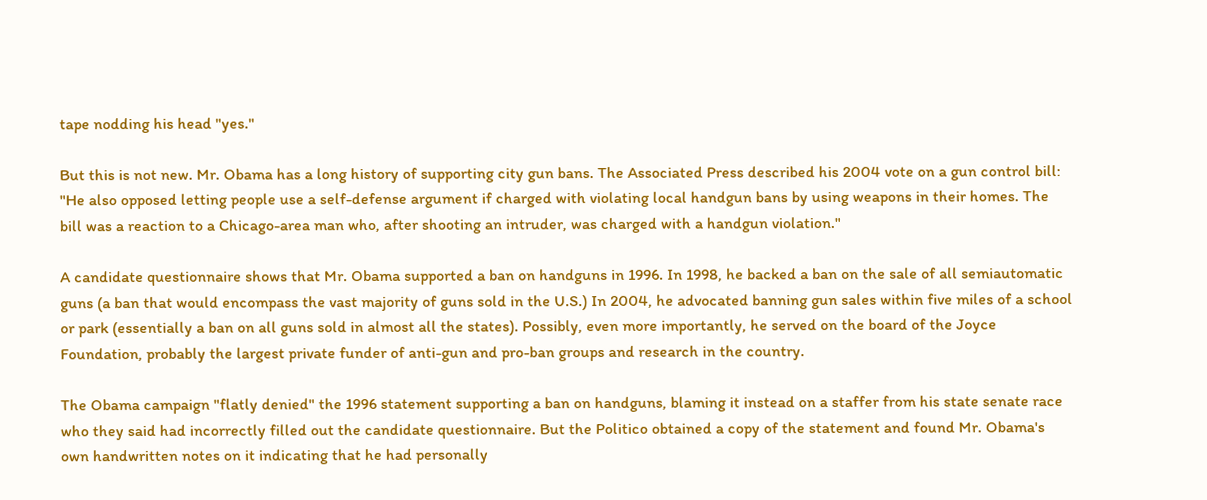tape nodding his head "yes."

But this is not new. Mr. Obama has a long history of supporting city gun bans. The Associated Press described his 2004 vote on a gun control bill: "He also opposed letting people use a self-defense argument if charged with violating local handgun bans by using weapons in their homes. The bill was a reaction to a Chicago-area man who, after shooting an intruder, was charged with a handgun violation."

A candidate questionnaire shows that Mr. Obama supported a ban on handguns in 1996. In 1998, he backed a ban on the sale of all semiautomatic guns (a ban that would encompass the vast majority of guns sold in the U.S.) In 2004, he advocated banning gun sales within five miles of a school or park (essentially a ban on all guns sold in almost all the states). Possibly, even more importantly, he served on the board of the Joyce Foundation, probably the largest private funder of anti-gun and pro-ban groups and research in the country.

The Obama campaign "flatly denied" the 1996 statement supporting a ban on handguns, blaming it instead on a staffer from his state senate race who they said had incorrectly filled out the candidate questionnaire. But the Politico obtained a copy of the statement and found Mr. Obama's own handwritten notes on it indicating that he had personally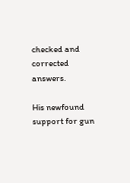checked and corrected answers.

His newfound support for gun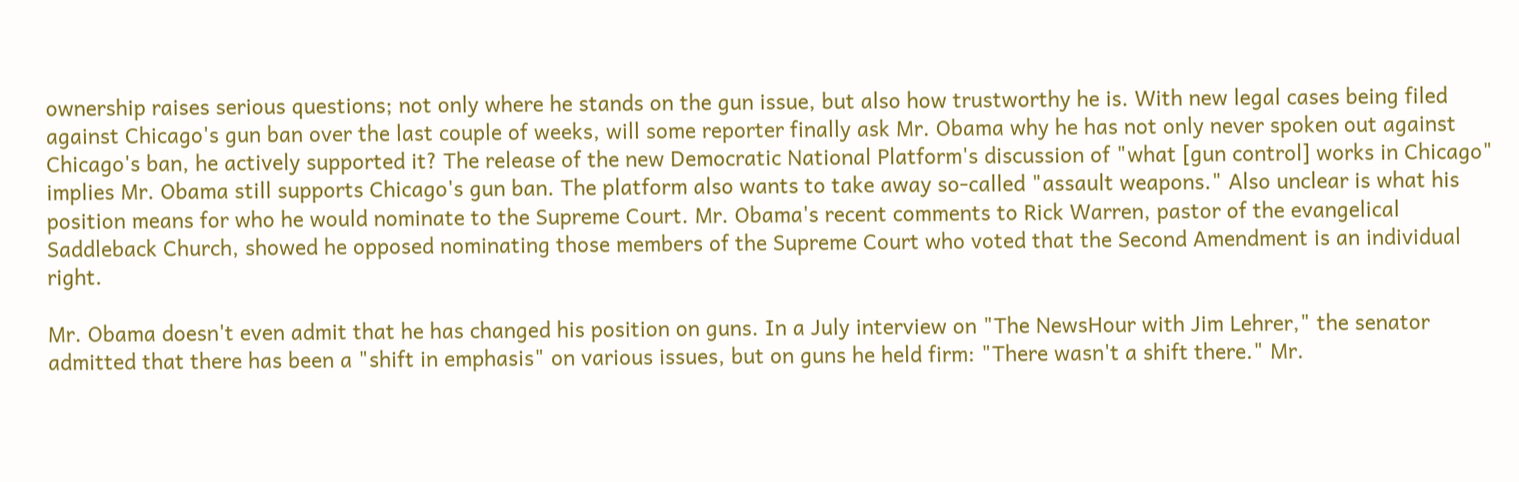ownership raises serious questions; not only where he stands on the gun issue, but also how trustworthy he is. With new legal cases being filed against Chicago's gun ban over the last couple of weeks, will some reporter finally ask Mr. Obama why he has not only never spoken out against Chicago's ban, he actively supported it? The release of the new Democratic National Platform's discussion of "what [gun control] works in Chicago" implies Mr. Obama still supports Chicago's gun ban. The platform also wants to take away so-called "assault weapons." Also unclear is what his position means for who he would nominate to the Supreme Court. Mr. Obama's recent comments to Rick Warren, pastor of the evangelical Saddleback Church, showed he opposed nominating those members of the Supreme Court who voted that the Second Amendment is an individual right.

Mr. Obama doesn't even admit that he has changed his position on guns. In a July interview on "The NewsHour with Jim Lehrer," the senator admitted that there has been a "shift in emphasis" on various issues, but on guns he held firm: "There wasn't a shift there." Mr.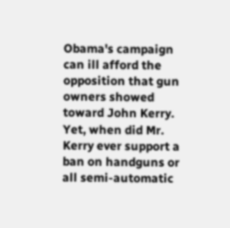Obama's campaign can ill afford the opposition that gun owners showed toward John Kerry. Yet, when did Mr. Kerry ever support a ban on handguns or all semi-automatic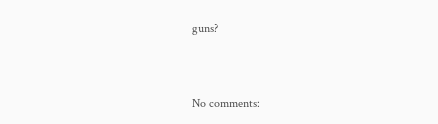guns?



No comments: